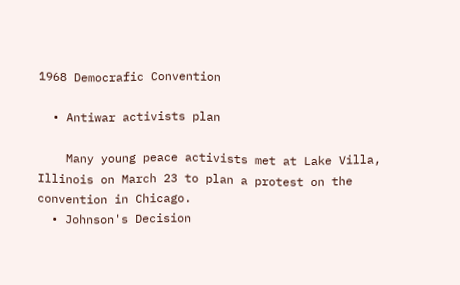1968 Democrafic Convention

  • Antiwar activists plan

    Many young peace activists met at Lake Villa, Illinois on March 23 to plan a protest on the convention in Chicago.
  • Johnson's Decision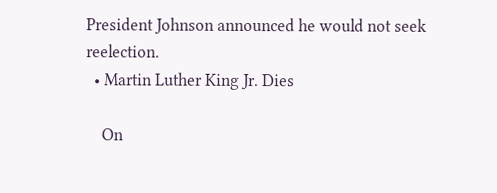President Johnson announced he would not seek reelection.
  • Martin Luther King Jr. Dies

    On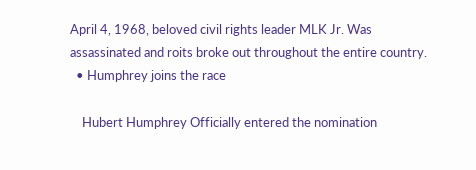April 4, 1968, beloved civil rights leader MLK Jr. Was assassinated and roits broke out throughout the entire country.
  • Humphrey joins the race

    Hubert Humphrey Officially entered the nomination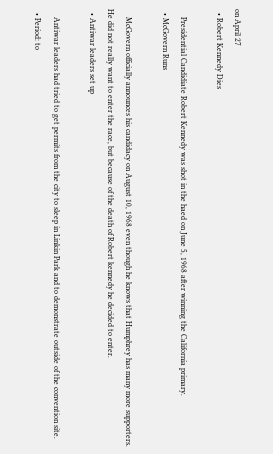on April 27
  • Robert Kennedy Dies

    Presidential Candidiate Robert Kennedy was shot in the haed on June 5, 1968 after winning the California primary.
  • McGovern Runs

    McGovern officially announces his candidacy on August 10, 1968 even though he knows that Humphrey has many more supporters. He did not really want to enter the race, but because of the death of Robert kennedy he decided to enter.
  • Antiwar leaders set up

    Antiwar leaders had tried to get permits from the city to sleep in Linkin Park and to demonstrate outside of the convention site.
  • Period: to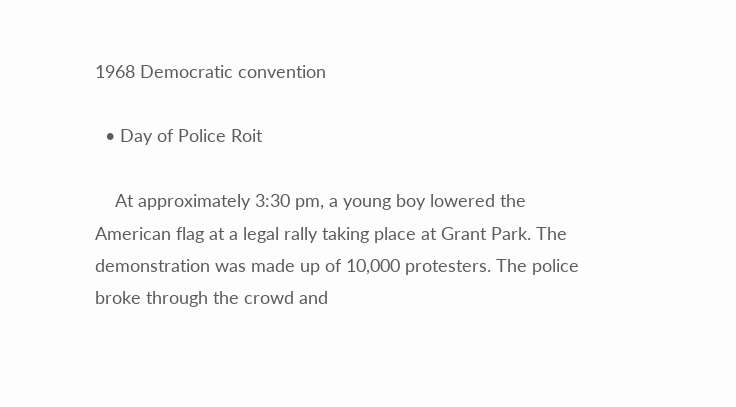1968 Democratic convention

  • Day of Police Roit

    At approximately 3:30 pm, a young boy lowered the American flag at a legal rally taking place at Grant Park. The demonstration was made up of 10,000 protesters. The police broke through the crowd and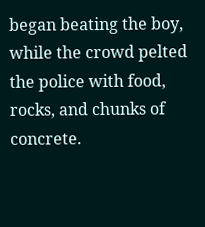began beating the boy, while the crowd pelted the police with food, rocks, and chunks of concrete.